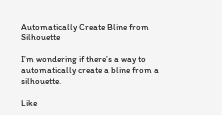Automatically Create Bline from Silhouette

I’m wondering if there’s a way to automatically create a bline from a silhouette.

Like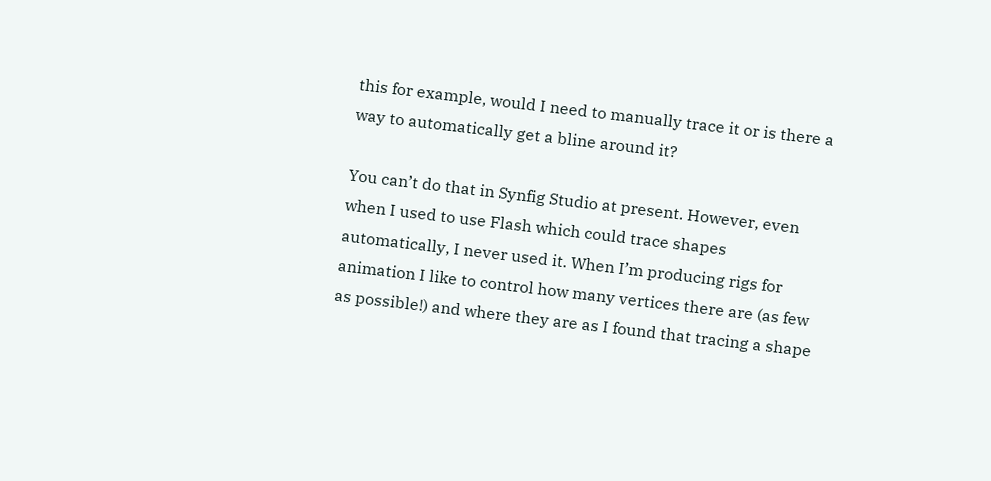this for example, would I need to manually trace it or is there a way to automatically get a bline around it?

You can’t do that in Synfig Studio at present. However, even when I used to use Flash which could trace shapes automatically, I never used it. When I’m producing rigs for animation I like to control how many vertices there are (as few as possible!) and where they are as I found that tracing a shape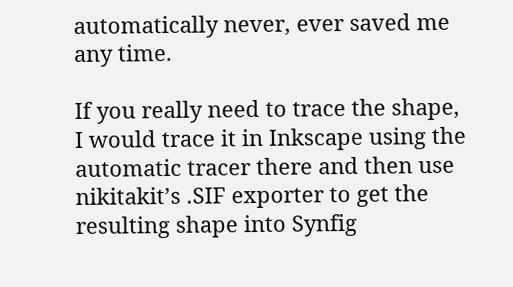automatically never, ever saved me any time.

If you really need to trace the shape, I would trace it in Inkscape using the automatic tracer there and then use nikitakit’s .SIF exporter to get the resulting shape into Synfig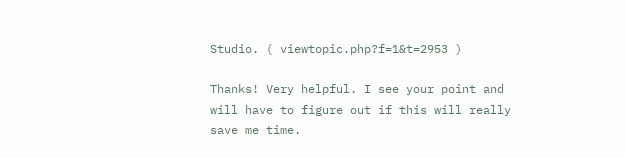Studio. ( viewtopic.php?f=1&t=2953 )

Thanks! Very helpful. I see your point and will have to figure out if this will really save me time.